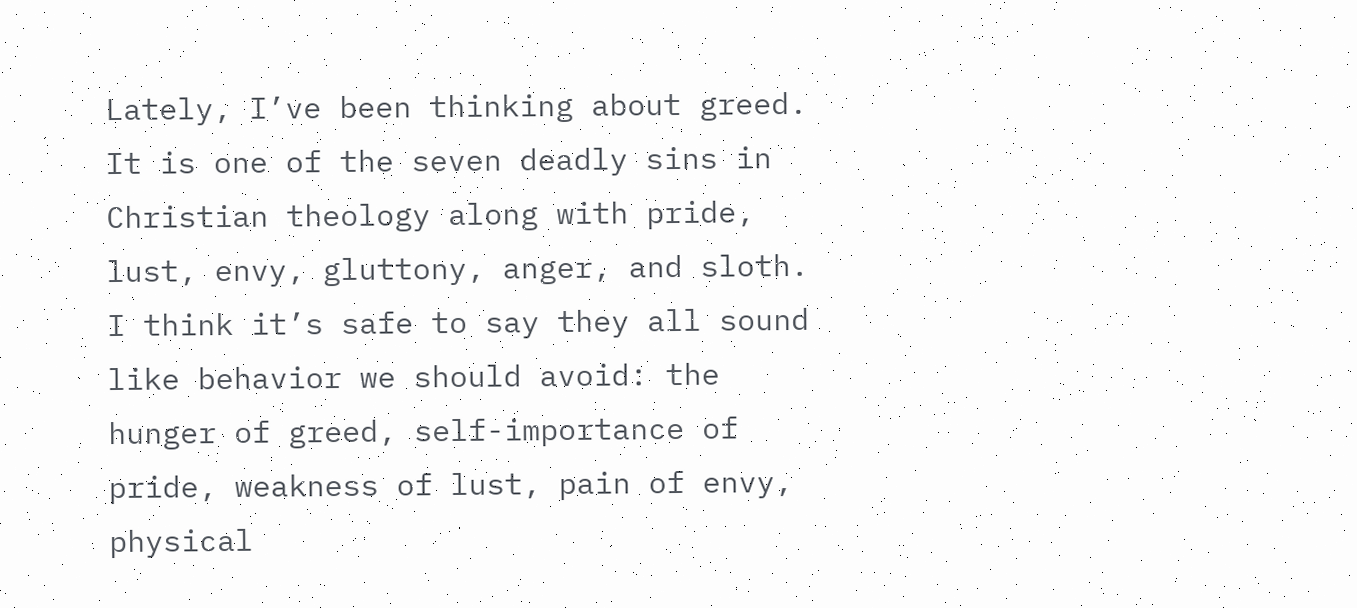Lately, I’ve been thinking about greed. It is one of the seven deadly sins in Christian theology along with pride, lust, envy, gluttony, anger, and sloth. I think it’s safe to say they all sound like behavior we should avoid: the hunger of greed, self-importance of pride, weakness of lust, pain of envy, physical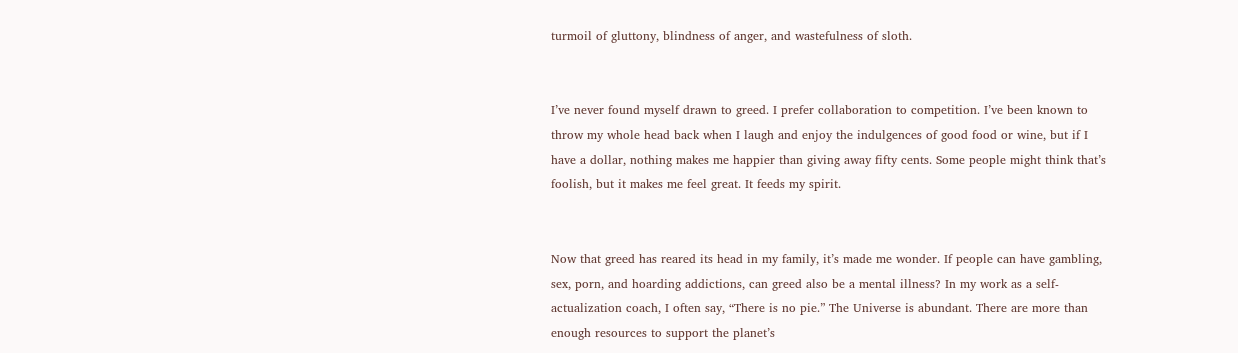turmoil of gluttony, blindness of anger, and wastefulness of sloth.


I’ve never found myself drawn to greed. I prefer collaboration to competition. I’ve been known to throw my whole head back when I laugh and enjoy the indulgences of good food or wine, but if I have a dollar, nothing makes me happier than giving away fifty cents. Some people might think that’s foolish, but it makes me feel great. It feeds my spirit.


Now that greed has reared its head in my family, it’s made me wonder. If people can have gambling, sex, porn, and hoarding addictions, can greed also be a mental illness? In my work as a self-actualization coach, I often say, “There is no pie.” The Universe is abundant. There are more than enough resources to support the planet’s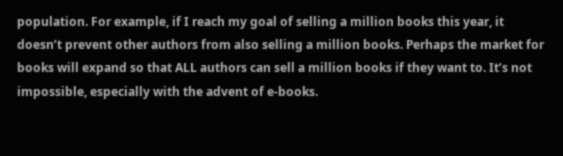population. For example, if I reach my goal of selling a million books this year, it doesn’t prevent other authors from also selling a million books. Perhaps the market for books will expand so that ALL authors can sell a million books if they want to. It’s not impossible, especially with the advent of e-books.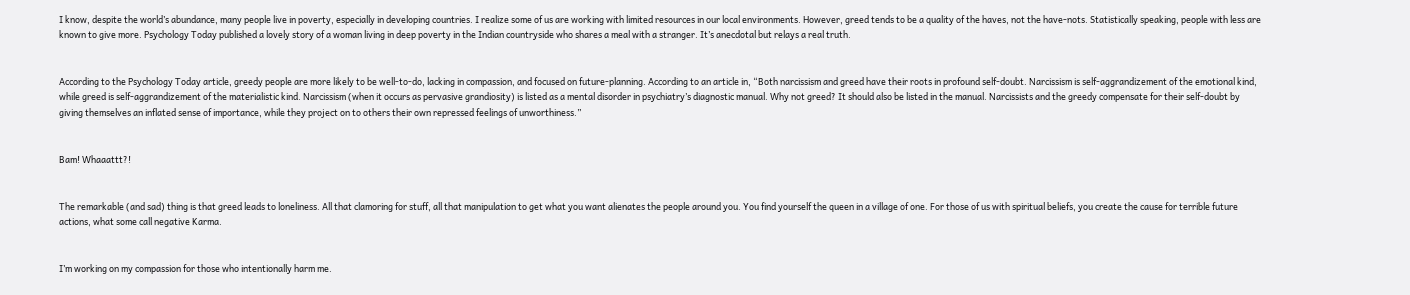I know, despite the world’s abundance, many people live in poverty, especially in developing countries. I realize some of us are working with limited resources in our local environments. However, greed tends to be a quality of the haves, not the have-nots. Statistically speaking, people with less are known to give more. Psychology Today published a lovely story of a woman living in deep poverty in the Indian countryside who shares a meal with a stranger. It’s anecdotal but relays a real truth.


According to the Psychology Today article, greedy people are more likely to be well-to-do, lacking in compassion, and focused on future-planning. According to an article in, “Both narcissism and greed have their roots in profound self-doubt. Narcissism is self-aggrandizement of the emotional kind, while greed is self-aggrandizement of the materialistic kind. Narcissism (when it occurs as pervasive grandiosity) is listed as a mental disorder in psychiatry’s diagnostic manual. Why not greed? It should also be listed in the manual. Narcissists and the greedy compensate for their self-doubt by giving themselves an inflated sense of importance, while they project on to others their own repressed feelings of unworthiness.”


Bam! Whaaattt?!


The remarkable (and sad) thing is that greed leads to loneliness. All that clamoring for stuff, all that manipulation to get what you want alienates the people around you. You find yourself the queen in a village of one. For those of us with spiritual beliefs, you create the cause for terrible future actions, what some call negative Karma.


I’m working on my compassion for those who intentionally harm me.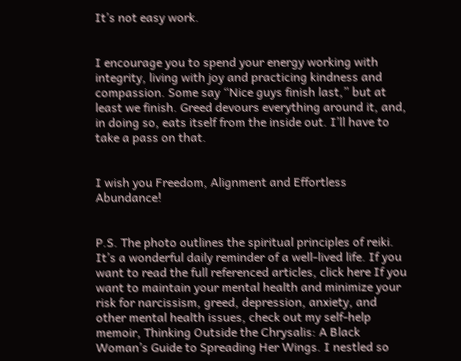It’s not easy work.


I encourage you to spend your energy working with integrity, living with joy and practicing kindness and compassion. Some say “Nice guys finish last,” but at least we finish. Greed devours everything around it, and, in doing so, eats itself from the inside out. I’ll have to take a pass on that.


I wish you Freedom, Alignment and Effortless Abundance!


P.S. The photo outlines the spiritual principles of reiki. It’s a wonderful daily reminder of a well-lived life. If you want to read the full referenced articles, click here If you want to maintain your mental health and minimize your risk for narcissism, greed, depression, anxiety, and other mental health issues, check out my self-help memoir, Thinking Outside the Chrysalis: A Black Woman’s Guide to Spreading Her Wings. I nestled so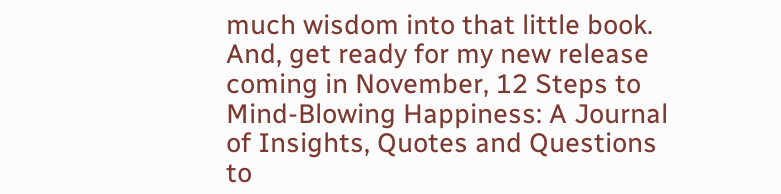much wisdom into that little book. And, get ready for my new release coming in November, 12 Steps to Mind-Blowing Happiness: A Journal of Insights, Quotes and Questions to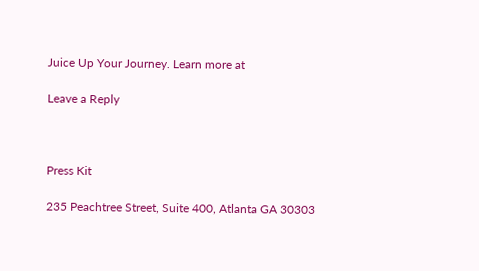Juice Up Your Journey. Learn more at

Leave a Reply



Press Kit

235 Peachtree Street, Suite 400, Atlanta GA 30303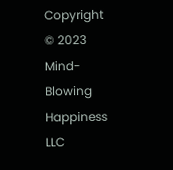Copyright © 2023 Mind-Blowing Happiness LLC